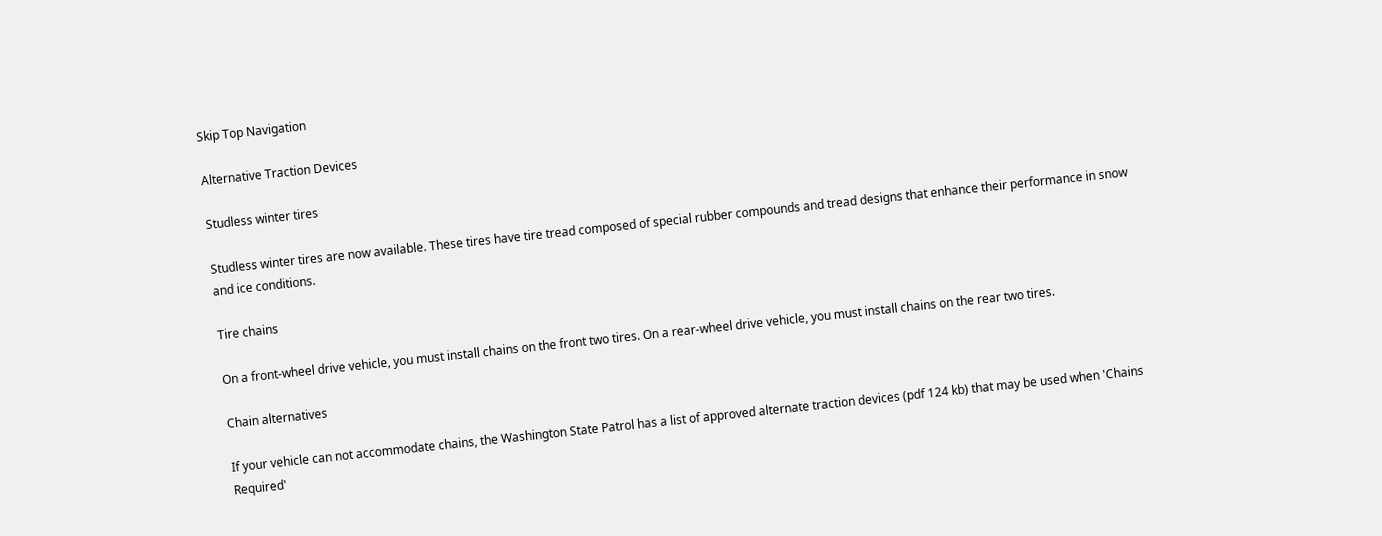Skip Top Navigation

Alternative Traction Devices

Studless winter tires

Studless winter tires are now available. These tires have tire tread composed of special rubber compounds and tread designs that enhance their performance in snow and ice conditions.

Tire chains

On a front-wheel drive vehicle, you must install chains on the front two tires. On a rear-wheel drive vehicle, you must install chains on the rear two tires.

Chain alternatives

If your vehicle can not accommodate chains, the Washington State Patrol has a list of approved alternate traction devices (pdf 124 kb) that may be used when 'Chains Required'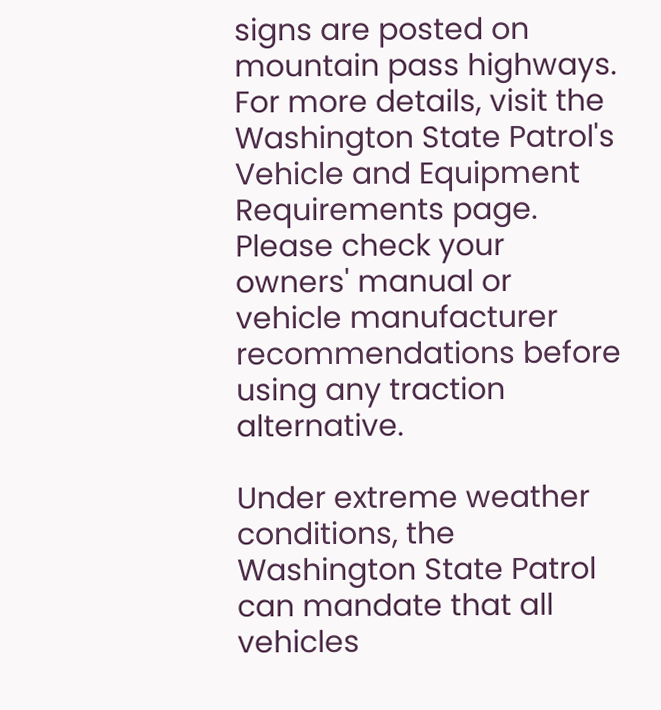signs are posted on mountain pass highways. For more details, visit the Washington State Patrol's Vehicle and Equipment Requirements page. Please check your owners' manual or vehicle manufacturer recommendations before using any traction alternative.

Under extreme weather conditions, the Washington State Patrol can mandate that all vehicles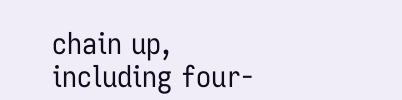chain up, including four-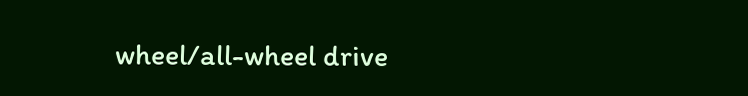wheel/all-wheel drive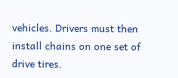vehicles. Drivers must then install chains on one set of drive tires.